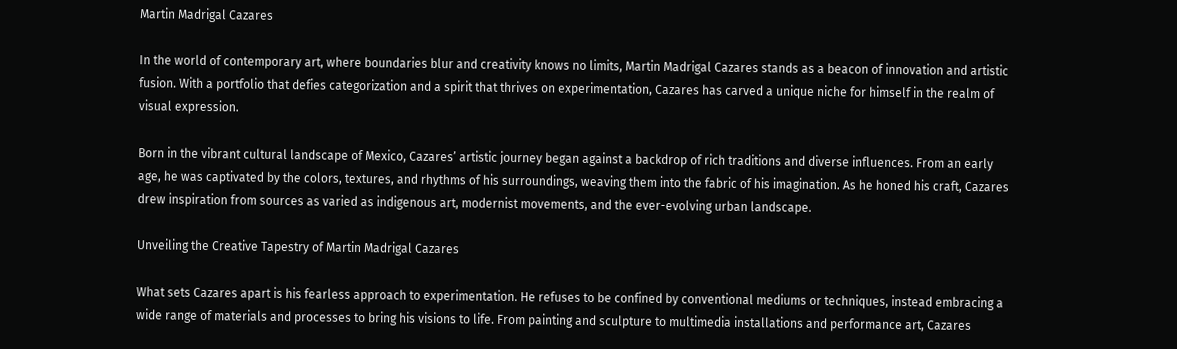Martin Madrigal Cazares

In the world of contemporary art, where boundaries blur and creativity knows no limits, Martin Madrigal Cazares stands as a beacon of innovation and artistic fusion. With a portfolio that defies categorization and a spirit that thrives on experimentation, Cazares has carved a unique niche for himself in the realm of visual expression.

Born in the vibrant cultural landscape of Mexico, Cazares’ artistic journey began against a backdrop of rich traditions and diverse influences. From an early age, he was captivated by the colors, textures, and rhythms of his surroundings, weaving them into the fabric of his imagination. As he honed his craft, Cazares drew inspiration from sources as varied as indigenous art, modernist movements, and the ever-evolving urban landscape.

Unveiling the Creative Tapestry of Martin Madrigal Cazares

What sets Cazares apart is his fearless approach to experimentation. He refuses to be confined by conventional mediums or techniques, instead embracing a wide range of materials and processes to bring his visions to life. From painting and sculpture to multimedia installations and performance art, Cazares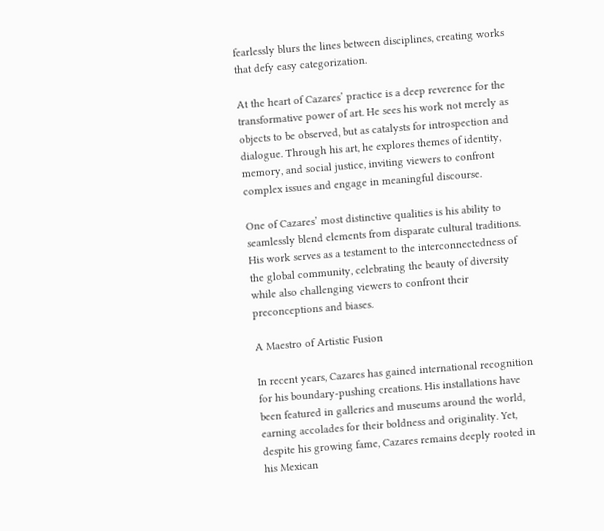fearlessly blurs the lines between disciplines, creating works that defy easy categorization.

At the heart of Cazares’ practice is a deep reverence for the transformative power of art. He sees his work not merely as objects to be observed, but as catalysts for introspection and dialogue. Through his art, he explores themes of identity, memory, and social justice, inviting viewers to confront complex issues and engage in meaningful discourse.

One of Cazares’ most distinctive qualities is his ability to seamlessly blend elements from disparate cultural traditions. His work serves as a testament to the interconnectedness of the global community, celebrating the beauty of diversity while also challenging viewers to confront their preconceptions and biases.

A Maestro of Artistic Fusion

In recent years, Cazares has gained international recognition for his boundary-pushing creations. His installations have been featured in galleries and museums around the world, earning accolades for their boldness and originality. Yet, despite his growing fame, Cazares remains deeply rooted in his Mexican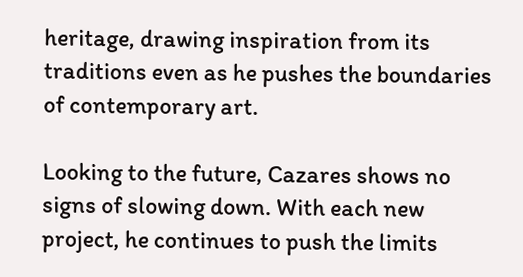heritage, drawing inspiration from its traditions even as he pushes the boundaries of contemporary art.

Looking to the future, Cazares shows no signs of slowing down. With each new project, he continues to push the limits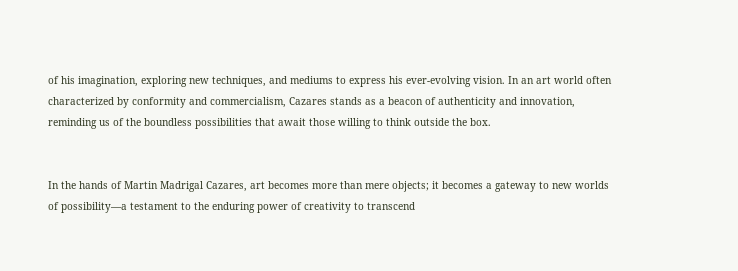of his imagination, exploring new techniques, and mediums to express his ever-evolving vision. In an art world often characterized by conformity and commercialism, Cazares stands as a beacon of authenticity and innovation, reminding us of the boundless possibilities that await those willing to think outside the box.


In the hands of Martin Madrigal Cazares, art becomes more than mere objects; it becomes a gateway to new worlds of possibility—a testament to the enduring power of creativity to transcend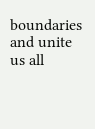boundaries and unite us all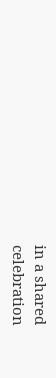in a shared celebration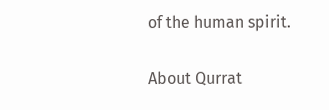of the human spirit.

About Qurrat